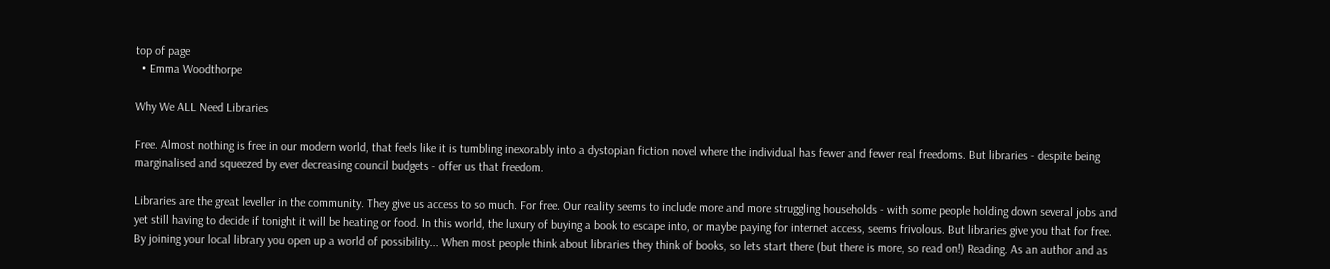top of page
  • Emma Woodthorpe

Why We ALL Need Libraries

Free. Almost nothing is free in our modern world, that feels like it is tumbling inexorably into a dystopian fiction novel where the individual has fewer and fewer real freedoms. But libraries - despite being marginalised and squeezed by ever decreasing council budgets - offer us that freedom.

Libraries are the great leveller in the community. They give us access to so much. For free. Our reality seems to include more and more struggling households - with some people holding down several jobs and yet still having to decide if tonight it will be heating or food. In this world, the luxury of buying a book to escape into, or maybe paying for internet access, seems frivolous. But libraries give you that for free. By joining your local library you open up a world of possibility... When most people think about libraries they think of books, so lets start there (but there is more, so read on!) Reading. As an author and as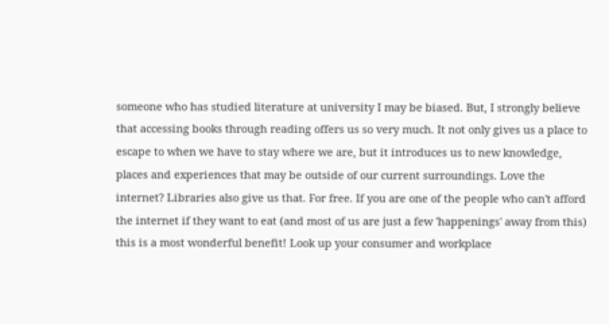someone who has studied literature at university I may be biased. But, I strongly believe that accessing books through reading offers us so very much. It not only gives us a place to escape to when we have to stay where we are, but it introduces us to new knowledge, places and experiences that may be outside of our current surroundings. Love the internet? Libraries also give us that. For free. If you are one of the people who can't afford the internet if they want to eat (and most of us are just a few 'happenings' away from this) this is a most wonderful benefit! Look up your consumer and workplace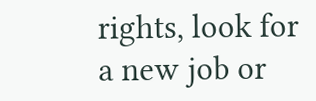rights, look for a new job or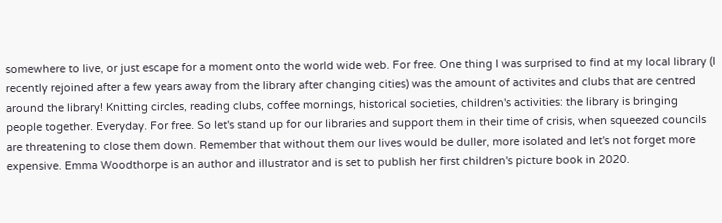somewhere to live, or just escape for a moment onto the world wide web. For free. One thing I was surprised to find at my local library (I recently rejoined after a few years away from the library after changing cities) was the amount of activites and clubs that are centred around the library! Knitting circles, reading clubs, coffee mornings, historical societies, children's activities: the library is bringing people together. Everyday. For free. So let's stand up for our libraries and support them in their time of crisis, when squeezed councils are threatening to close them down. Remember that without them our lives would be duller, more isolated and let's not forget more expensive. Emma Woodthorpe is an author and illustrator and is set to publish her first children's picture book in 2020.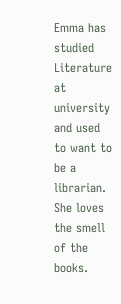Emma has studied Literature at university and used to want to be a librarian. She loves the smell of the books.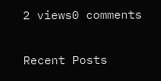2 views0 comments

Recent Posts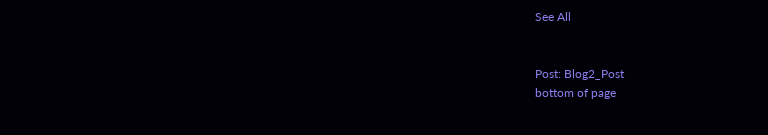See All


Post: Blog2_Post
bottom of page